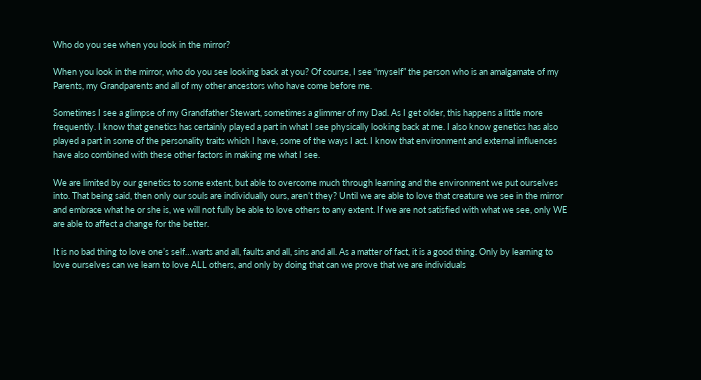Who do you see when you look in the mirror?

When you look in the mirror, who do you see looking back at you? Of course, I see “myself” the person who is an amalgamate of my Parents, my Grandparents and all of my other ancestors who have come before me.

Sometimes I see a glimpse of my Grandfather Stewart, sometimes a glimmer of my Dad. As I get older, this happens a little more frequently. I know that genetics has certainly played a part in what I see physically looking back at me. I also know genetics has also played a part in some of the personality traits which I have, some of the ways I act. I know that environment and external influences have also combined with these other factors in making me what I see.

We are limited by our genetics to some extent, but able to overcome much through learning and the environment we put ourselves into. That being said, then only our souls are individually ours, aren’t they? Until we are able to love that creature we see in the mirror and embrace what he or she is, we will not fully be able to love others to any extent. If we are not satisfied with what we see, only WE are able to affect a change for the better.

It is no bad thing to love one’s self…warts and all, faults and all, sins and all. As a matter of fact, it is a good thing. Only by learning to love ourselves can we learn to love ALL others, and only by doing that can we prove that we are individuals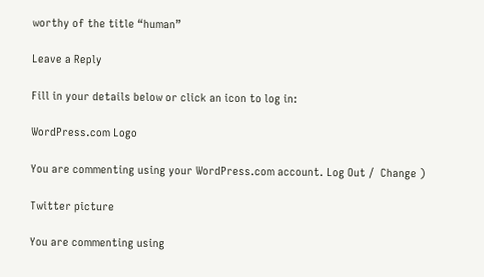worthy of the title “human”

Leave a Reply

Fill in your details below or click an icon to log in:

WordPress.com Logo

You are commenting using your WordPress.com account. Log Out /  Change )

Twitter picture

You are commenting using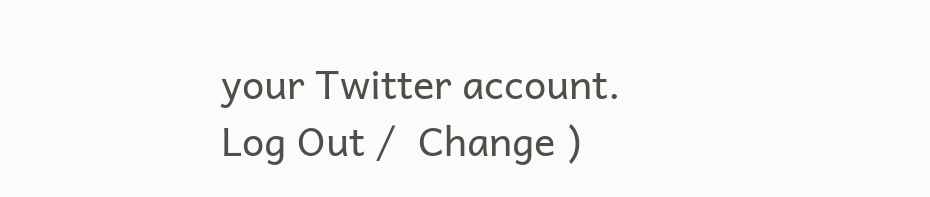your Twitter account. Log Out /  Change )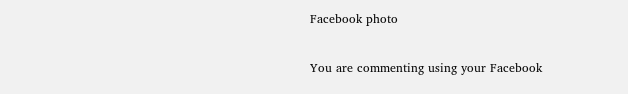Facebook photo

You are commenting using your Facebook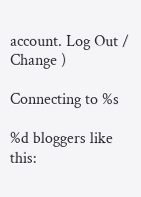account. Log Out /  Change )

Connecting to %s

%d bloggers like this: